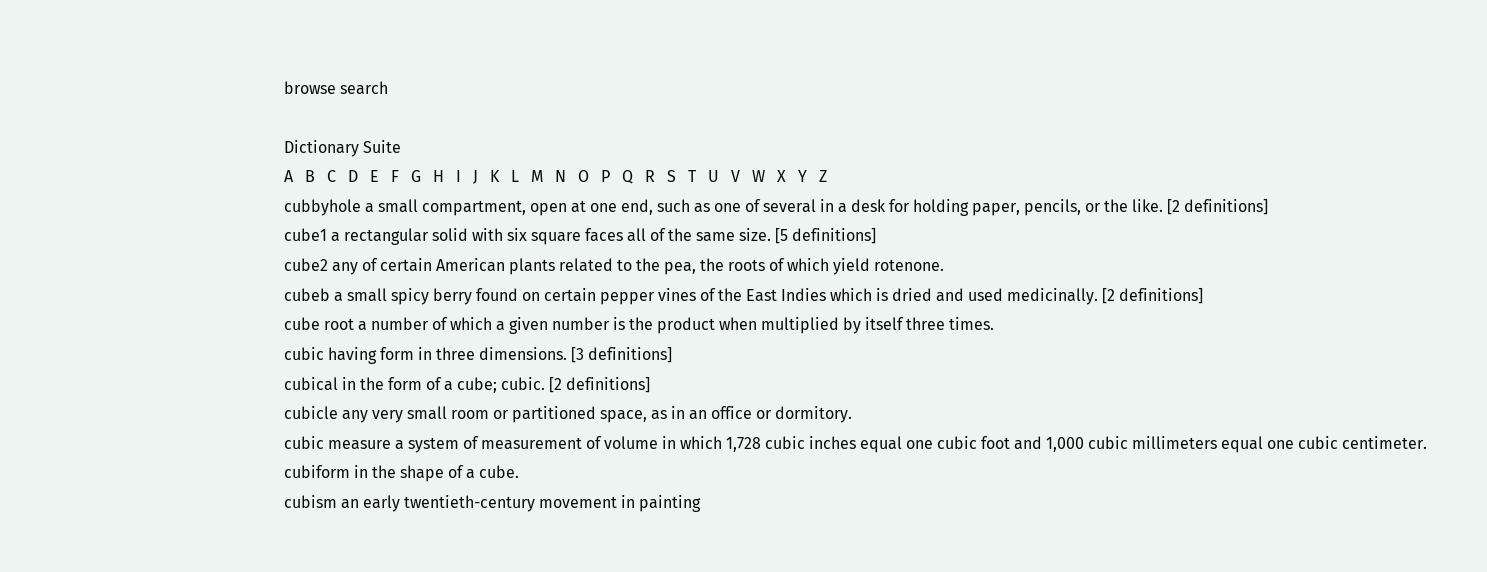browse search

Dictionary Suite
A   B   C   D   E   F   G   H   I   J   K   L   M   N   O   P   Q   R   S   T   U   V   W   X   Y   Z
cubbyhole a small compartment, open at one end, such as one of several in a desk for holding paper, pencils, or the like. [2 definitions]
cube1 a rectangular solid with six square faces all of the same size. [5 definitions]
cube2 any of certain American plants related to the pea, the roots of which yield rotenone.
cubeb a small spicy berry found on certain pepper vines of the East Indies which is dried and used medicinally. [2 definitions]
cube root a number of which a given number is the product when multiplied by itself three times.
cubic having form in three dimensions. [3 definitions]
cubical in the form of a cube; cubic. [2 definitions]
cubicle any very small room or partitioned space, as in an office or dormitory.
cubic measure a system of measurement of volume in which 1,728 cubic inches equal one cubic foot and 1,000 cubic millimeters equal one cubic centimeter.
cubiform in the shape of a cube.
cubism an early twentieth-century movement in painting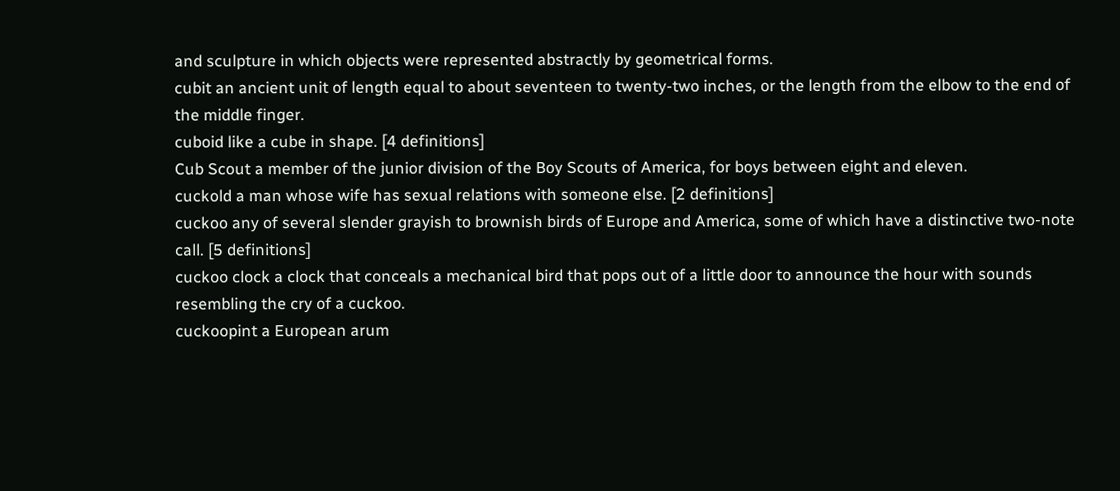and sculpture in which objects were represented abstractly by geometrical forms.
cubit an ancient unit of length equal to about seventeen to twenty-two inches, or the length from the elbow to the end of the middle finger.
cuboid like a cube in shape. [4 definitions]
Cub Scout a member of the junior division of the Boy Scouts of America, for boys between eight and eleven.
cuckold a man whose wife has sexual relations with someone else. [2 definitions]
cuckoo any of several slender grayish to brownish birds of Europe and America, some of which have a distinctive two-note call. [5 definitions]
cuckoo clock a clock that conceals a mechanical bird that pops out of a little door to announce the hour with sounds resembling the cry of a cuckoo.
cuckoopint a European arum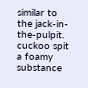similar to the jack-in-the-pulpit.
cuckoo spit a foamy substance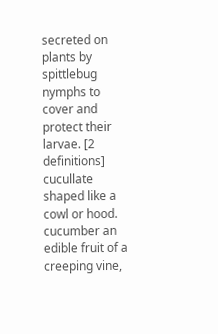secreted on plants by spittlebug nymphs to cover and protect their larvae. [2 definitions]
cucullate shaped like a cowl or hood.
cucumber an edible fruit of a creeping vine,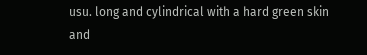usu. long and cylindrical with a hard green skin and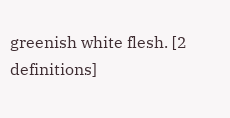greenish white flesh. [2 definitions]